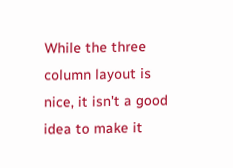While the three column layout is nice, it isn't a good idea to make it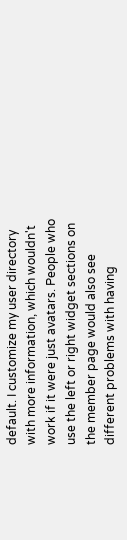default. I customize my user directory with more information, which wouldn't work if it were just avatars. People who use the left or right widget sections on the member page would also see different problems with having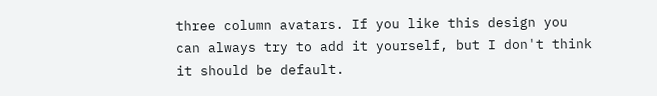three column avatars. If you like this design you can always try to add it yourself, but I don't think it should be default.